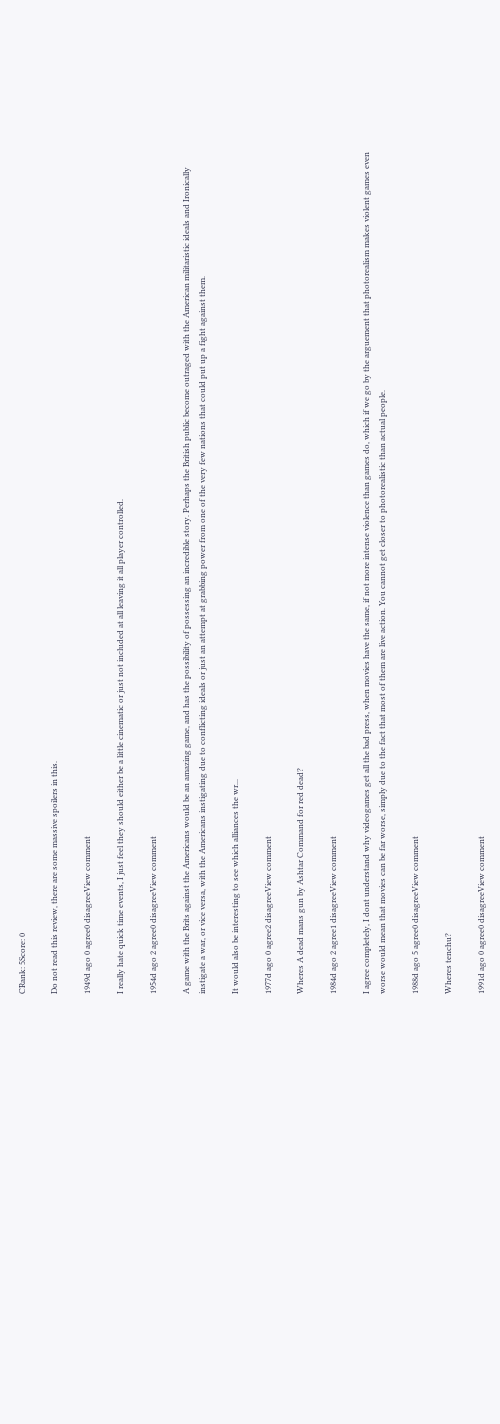CRank: 5Score: 0

Do not read this review, there are some massive spoilers in this.

1949d ago 0 agree0 disagreeView comment

I really hate quick time events, I just feel they should either be a little cinematic or just not included at all leaving it all player controlled.

1954d ago 2 agree0 disagreeView comment

A game with the Brits against the Americans would be an amazing game, and has the possibility of possessing an incredible story. Perhaps the British public become outraged with the American militaristic ideals and Ironically instigate a war, or vice versa, with the Americans instigating due to conflicting ideals or just an attempt at grabbing power from one of the very few nations that could put up a fight against them.

It would also be interesting to see which alliances the wr...

1977d ago 0 agree2 disagreeView comment

Wheres A dead mans gun by Ashtar Command for red dead?

1984d ago 2 agree1 disagreeView comment

I agree completely, I dont understand why videogames get all the bad press, when movies have the same, if not more intense violence than games do, which if we go by the arguement that photorealism makes violent games even worse would mean that movies can be far worse, simply due to the fact that most of them are live action. You cannot get closer to photorealistic than actual people.

1988d ago 5 agree0 disagreeView comment

Wheres tenchu?

1991d ago 0 agree0 disagreeView comment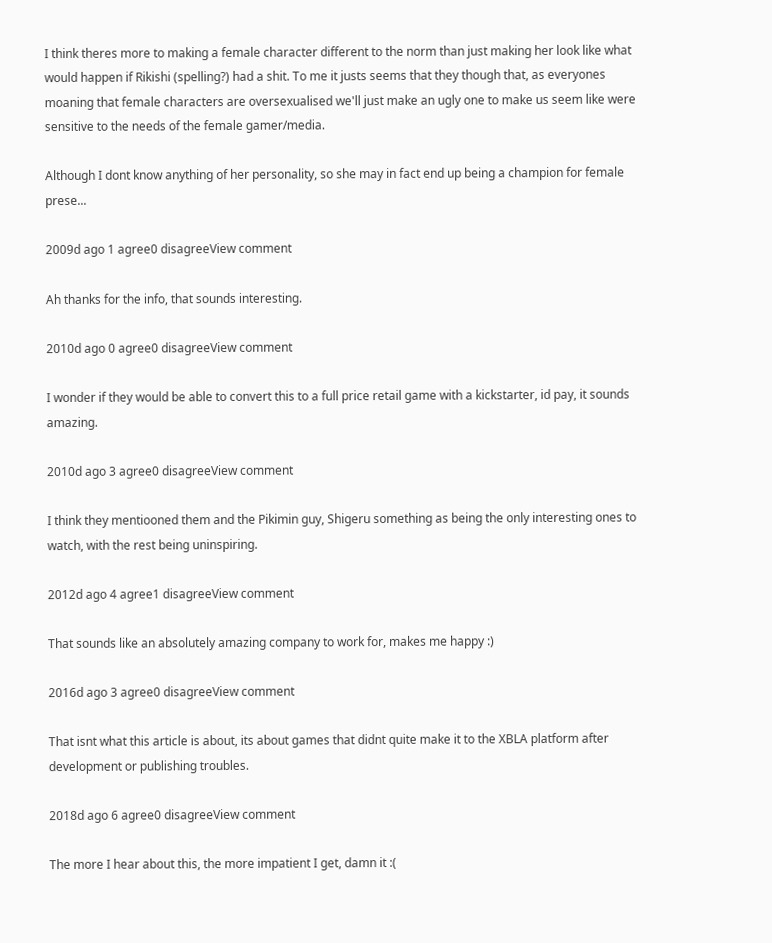I think theres more to making a female character different to the norm than just making her look like what would happen if Rikishi (spelling?) had a shit. To me it justs seems that they though that, as everyones moaning that female characters are oversexualised we'll just make an ugly one to make us seem like were sensitive to the needs of the female gamer/media.

Although I dont know anything of her personality, so she may in fact end up being a champion for female prese...

2009d ago 1 agree0 disagreeView comment

Ah thanks for the info, that sounds interesting.

2010d ago 0 agree0 disagreeView comment

I wonder if they would be able to convert this to a full price retail game with a kickstarter, id pay, it sounds amazing.

2010d ago 3 agree0 disagreeView comment

I think they mentiooned them and the Pikimin guy, Shigeru something as being the only interesting ones to watch, with the rest being uninspiring.

2012d ago 4 agree1 disagreeView comment

That sounds like an absolutely amazing company to work for, makes me happy :)

2016d ago 3 agree0 disagreeView comment

That isnt what this article is about, its about games that didnt quite make it to the XBLA platform after development or publishing troubles.

2018d ago 6 agree0 disagreeView comment

The more I hear about this, the more impatient I get, damn it :(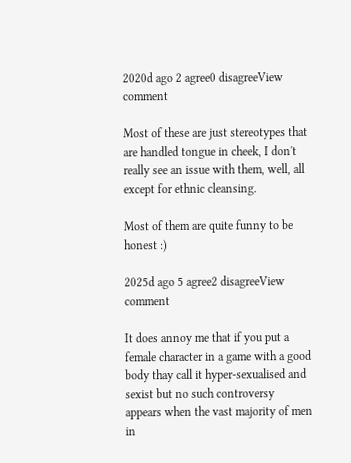2020d ago 2 agree0 disagreeView comment

Most of these are just stereotypes that are handled tongue in cheek, I don't really see an issue with them, well, all except for ethnic cleansing.

Most of them are quite funny to be honest :)

2025d ago 5 agree2 disagreeView comment

It does annoy me that if you put a female character in a game with a good body thay call it hyper-sexualised and sexist but no such controversy appears when the vast majority of men in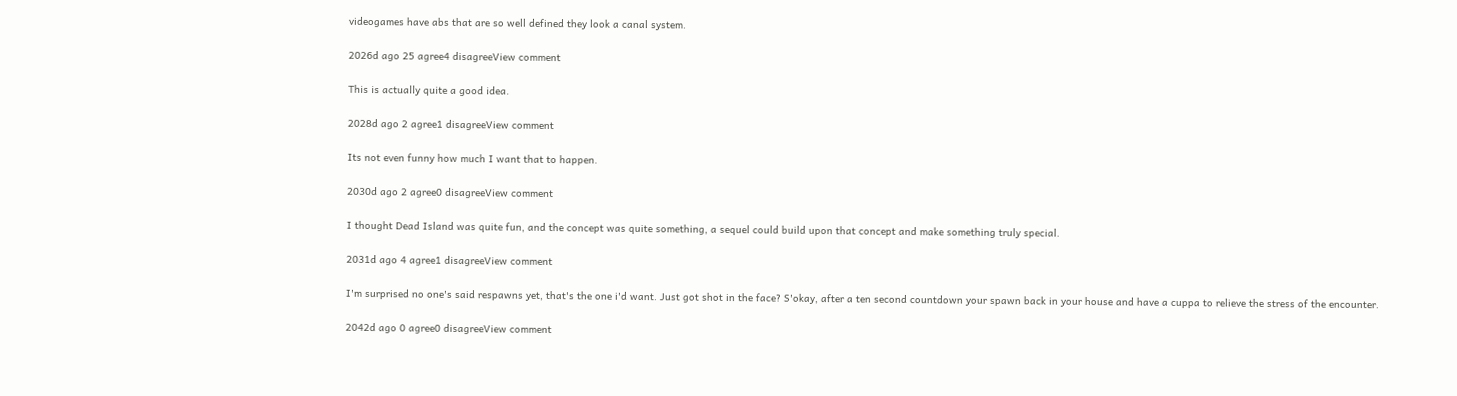videogames have abs that are so well defined they look a canal system.

2026d ago 25 agree4 disagreeView comment

This is actually quite a good idea.

2028d ago 2 agree1 disagreeView comment

Its not even funny how much I want that to happen.

2030d ago 2 agree0 disagreeView comment

I thought Dead Island was quite fun, and the concept was quite something, a sequel could build upon that concept and make something truly special.

2031d ago 4 agree1 disagreeView comment

I'm surprised no one's said respawns yet, that's the one i'd want. Just got shot in the face? S'okay, after a ten second countdown your spawn back in your house and have a cuppa to relieve the stress of the encounter.

2042d ago 0 agree0 disagreeView comment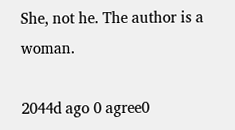She, not he. The author is a woman.

2044d ago 0 agree0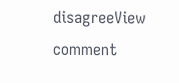disagreeView comment